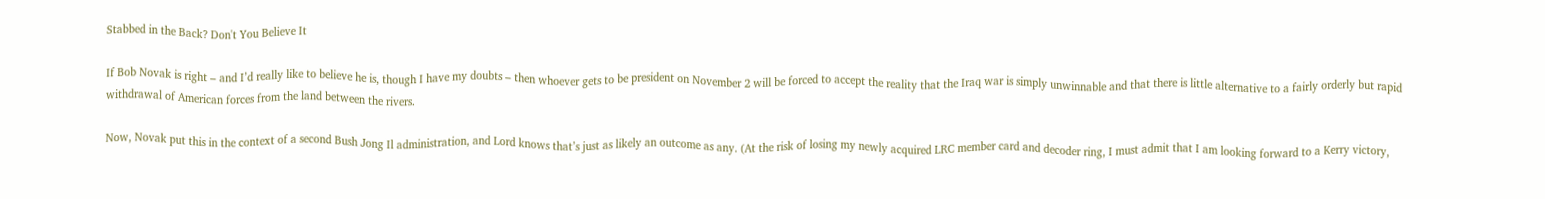Stabbed in the Back? Don't You Believe It

If Bob Novak is right – and I’d really like to believe he is, though I have my doubts – then whoever gets to be president on November 2 will be forced to accept the reality that the Iraq war is simply unwinnable and that there is little alternative to a fairly orderly but rapid withdrawal of American forces from the land between the rivers.

Now, Novak put this in the context of a second Bush Jong Il administration, and Lord knows that’s just as likely an outcome as any. (At the risk of losing my newly acquired LRC member card and decoder ring, I must admit that I am looking forward to a Kerry victory,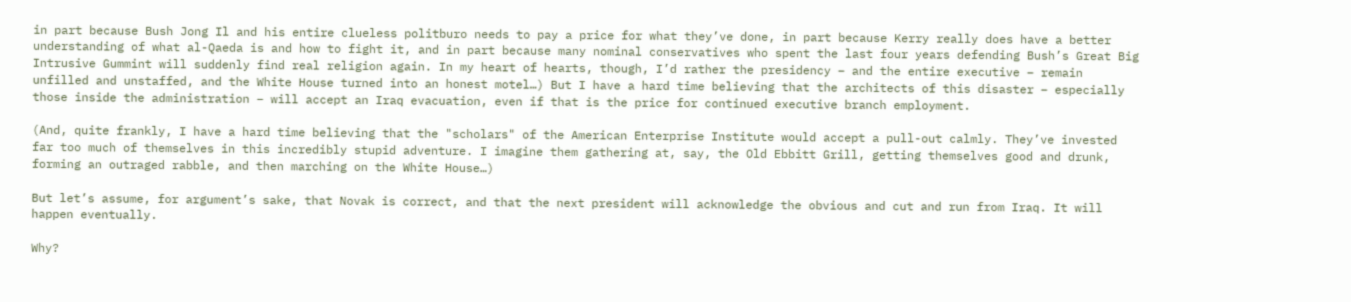in part because Bush Jong Il and his entire clueless politburo needs to pay a price for what they’ve done, in part because Kerry really does have a better understanding of what al-Qaeda is and how to fight it, and in part because many nominal conservatives who spent the last four years defending Bush’s Great Big Intrusive Gummint will suddenly find real religion again. In my heart of hearts, though, I’d rather the presidency – and the entire executive – remain unfilled and unstaffed, and the White House turned into an honest motel…) But I have a hard time believing that the architects of this disaster – especially those inside the administration – will accept an Iraq evacuation, even if that is the price for continued executive branch employment.

(And, quite frankly, I have a hard time believing that the "scholars" of the American Enterprise Institute would accept a pull-out calmly. They’ve invested far too much of themselves in this incredibly stupid adventure. I imagine them gathering at, say, the Old Ebbitt Grill, getting themselves good and drunk, forming an outraged rabble, and then marching on the White House…)

But let’s assume, for argument’s sake, that Novak is correct, and that the next president will acknowledge the obvious and cut and run from Iraq. It will happen eventually.

Why?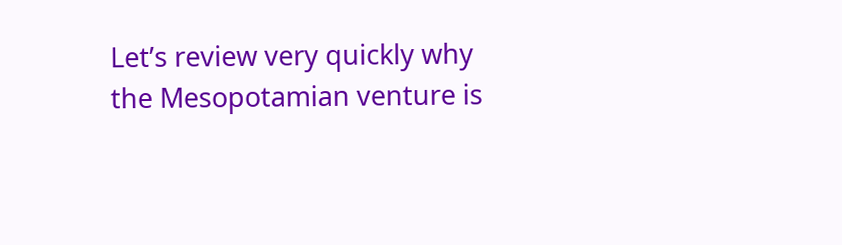Let’s review very quickly why the Mesopotamian venture is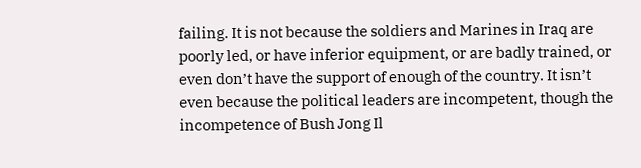failing. It is not because the soldiers and Marines in Iraq are poorly led, or have inferior equipment, or are badly trained, or even don’t have the support of enough of the country. It isn’t even because the political leaders are incompetent, though the incompetence of Bush Jong Il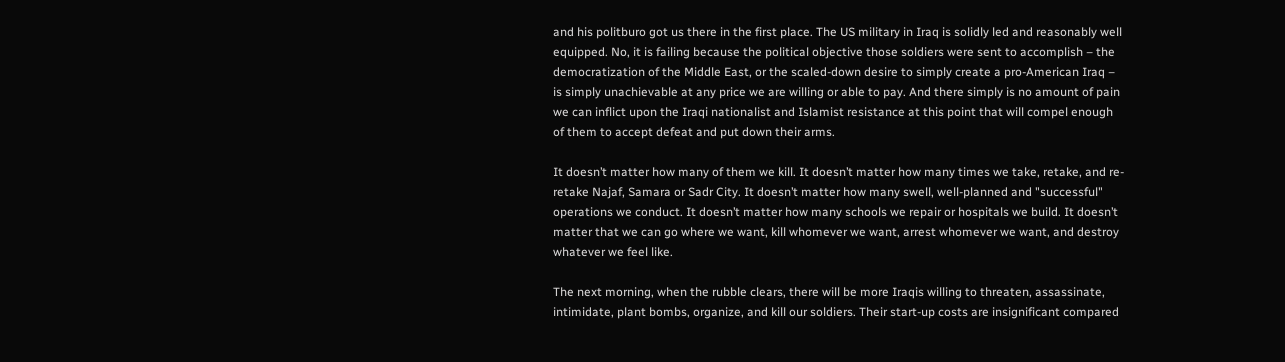and his politburo got us there in the first place. The US military in Iraq is solidly led and reasonably well equipped. No, it is failing because the political objective those soldiers were sent to accomplish – the democratization of the Middle East, or the scaled-down desire to simply create a pro-American Iraq – is simply unachievable at any price we are willing or able to pay. And there simply is no amount of pain we can inflict upon the Iraqi nationalist and Islamist resistance at this point that will compel enough of them to accept defeat and put down their arms.

It doesn’t matter how many of them we kill. It doesn’t matter how many times we take, retake, and re-retake Najaf, Samara or Sadr City. It doesn’t matter how many swell, well-planned and "successful" operations we conduct. It doesn’t matter how many schools we repair or hospitals we build. It doesn’t matter that we can go where we want, kill whomever we want, arrest whomever we want, and destroy whatever we feel like.

The next morning, when the rubble clears, there will be more Iraqis willing to threaten, assassinate, intimidate, plant bombs, organize, and kill our soldiers. Their start-up costs are insignificant compared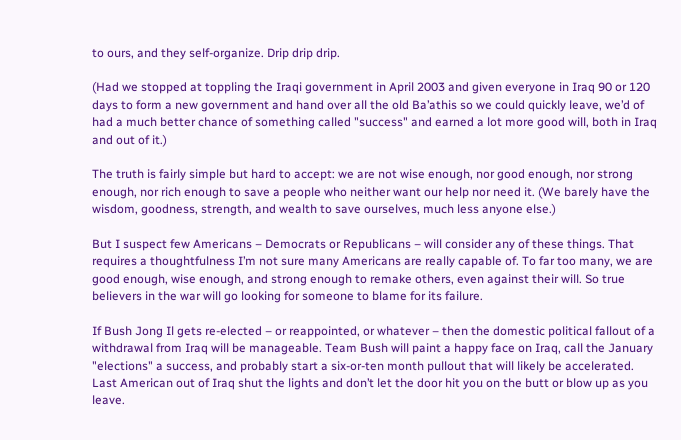to ours, and they self-organize. Drip drip drip.

(Had we stopped at toppling the Iraqi government in April 2003 and given everyone in Iraq 90 or 120 days to form a new government and hand over all the old Ba’athis so we could quickly leave, we’d of had a much better chance of something called "success" and earned a lot more good will, both in Iraq and out of it.)

The truth is fairly simple but hard to accept: we are not wise enough, nor good enough, nor strong enough, nor rich enough to save a people who neither want our help nor need it. (We barely have the wisdom, goodness, strength, and wealth to save ourselves, much less anyone else.)

But I suspect few Americans – Democrats or Republicans – will consider any of these things. That requires a thoughtfulness I’m not sure many Americans are really capable of. To far too many, we are good enough, wise enough, and strong enough to remake others, even against their will. So true believers in the war will go looking for someone to blame for its failure.

If Bush Jong Il gets re-elected – or reappointed, or whatever – then the domestic political fallout of a withdrawal from Iraq will be manageable. Team Bush will paint a happy face on Iraq, call the January "elections" a success, and probably start a six-or-ten month pullout that will likely be accelerated. Last American out of Iraq shut the lights and don’t let the door hit you on the butt or blow up as you leave.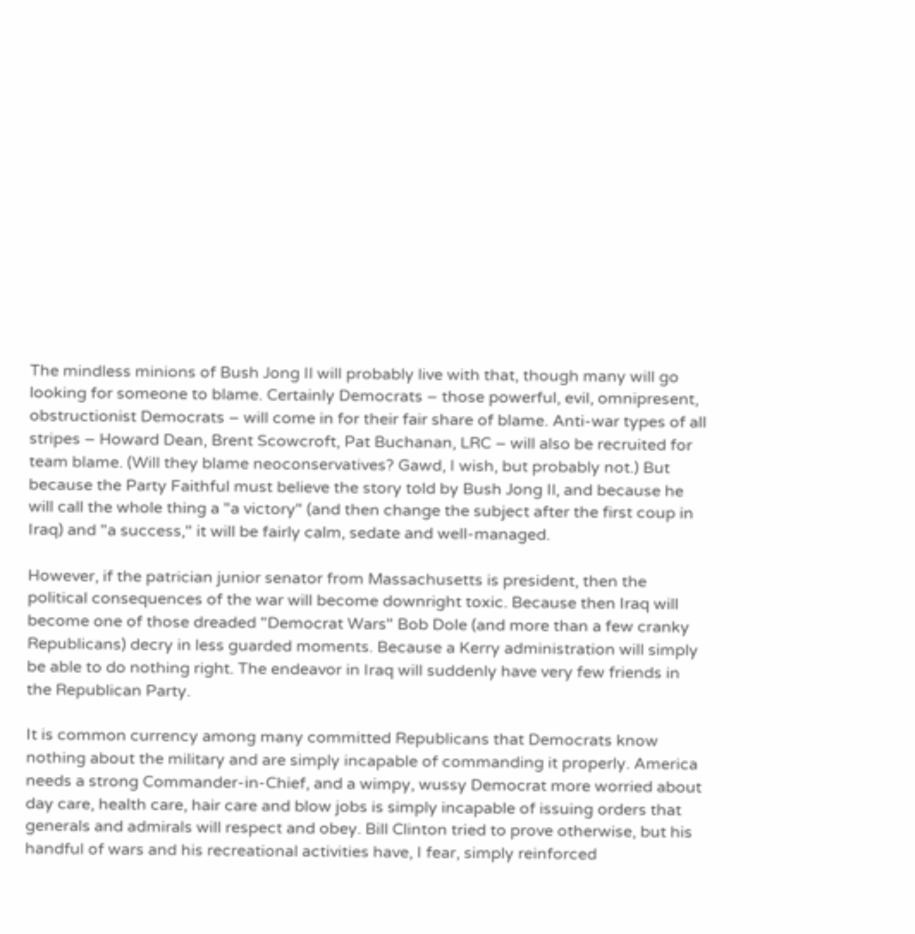The mindless minions of Bush Jong Il will probably live with that, though many will go looking for someone to blame. Certainly Democrats – those powerful, evil, omnipresent, obstructionist Democrats – will come in for their fair share of blame. Anti-war types of all stripes – Howard Dean, Brent Scowcroft, Pat Buchanan, LRC – will also be recruited for team blame. (Will they blame neoconservatives? Gawd, I wish, but probably not.) But because the Party Faithful must believe the story told by Bush Jong Il, and because he will call the whole thing a "a victory" (and then change the subject after the first coup in Iraq) and "a success," it will be fairly calm, sedate and well-managed.

However, if the patrician junior senator from Massachusetts is president, then the political consequences of the war will become downright toxic. Because then Iraq will become one of those dreaded "Democrat Wars" Bob Dole (and more than a few cranky Republicans) decry in less guarded moments. Because a Kerry administration will simply be able to do nothing right. The endeavor in Iraq will suddenly have very few friends in the Republican Party.

It is common currency among many committed Republicans that Democrats know nothing about the military and are simply incapable of commanding it properly. America needs a strong Commander-in-Chief, and a wimpy, wussy Democrat more worried about day care, health care, hair care and blow jobs is simply incapable of issuing orders that generals and admirals will respect and obey. Bill Clinton tried to prove otherwise, but his handful of wars and his recreational activities have, I fear, simply reinforced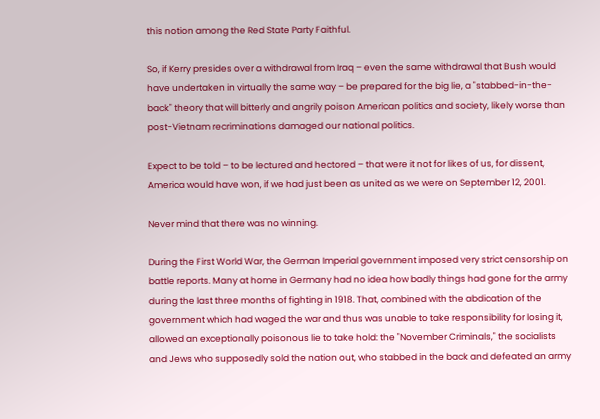this notion among the Red State Party Faithful.

So, if Kerry presides over a withdrawal from Iraq – even the same withdrawal that Bush would have undertaken in virtually the same way – be prepared for the big lie, a "stabbed-in-the-back" theory that will bitterly and angrily poison American politics and society, likely worse than post-Vietnam recriminations damaged our national politics.

Expect to be told – to be lectured and hectored – that were it not for likes of us, for dissent, America would have won, if we had just been as united as we were on September 12, 2001.

Never mind that there was no winning.

During the First World War, the German Imperial government imposed very strict censorship on battle reports. Many at home in Germany had no idea how badly things had gone for the army during the last three months of fighting in 1918. That, combined with the abdication of the government which had waged the war and thus was unable to take responsibility for losing it, allowed an exceptionally poisonous lie to take hold: the "November Criminals," the socialists and Jews who supposedly sold the nation out, who stabbed in the back and defeated an army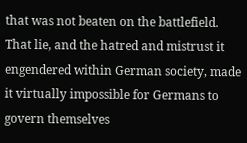that was not beaten on the battlefield. That lie, and the hatred and mistrust it engendered within German society, made it virtually impossible for Germans to govern themselves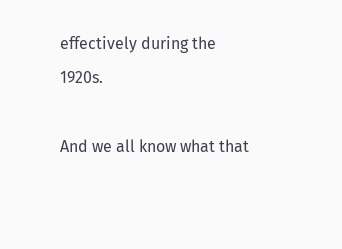effectively during the 1920s.

And we all know what that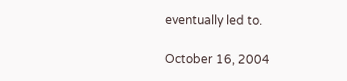eventually led to.

October 16, 2004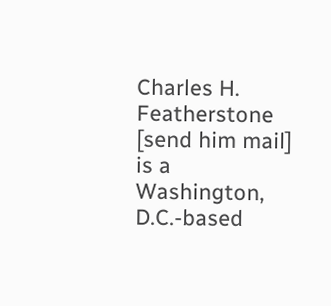Charles H. Featherstone [send him mail] is a Washington, D.C.-based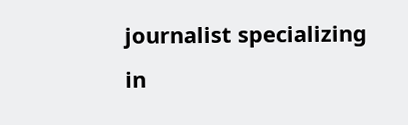journalist specializing in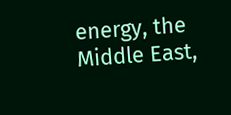energy, the Middle East,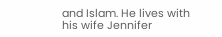and Islam. He lives with his wife Jennifer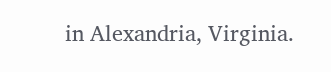in Alexandria, Virginia.